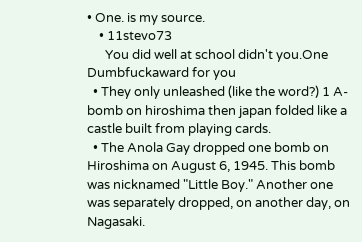• One. is my source.
    • 11stevo73
      You did well at school didn't you.One Dumbfuckaward for you
  • They only unleashed (like the word?) 1 A-bomb on hiroshima then japan folded like a castle built from playing cards.
  • The Anola Gay dropped one bomb on Hiroshima on August 6, 1945. This bomb was nicknamed "Little Boy." Another one was separately dropped, on another day, on Nagasaki.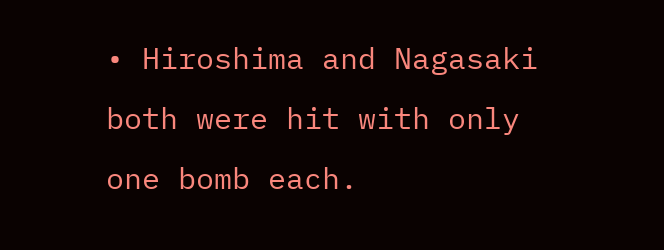• Hiroshima and Nagasaki both were hit with only one bomb each.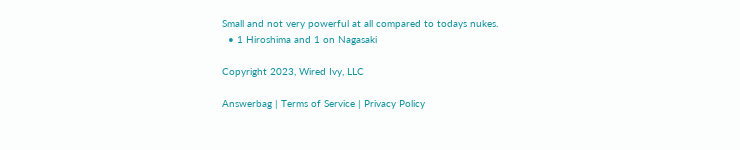Small and not very powerful at all compared to todays nukes.
  • 1 Hiroshima and 1 on Nagasaki

Copyright 2023, Wired Ivy, LLC

Answerbag | Terms of Service | Privacy Policy